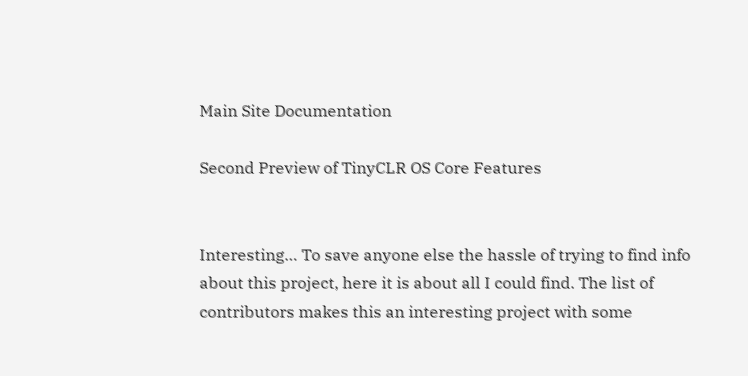Main Site Documentation

Second Preview of TinyCLR OS Core Features


Interesting… To save anyone else the hassle of trying to find info about this project, here it is about all I could find. The list of contributors makes this an interesting project with some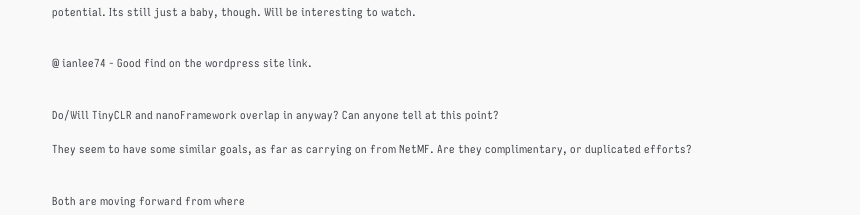potential. Its still just a baby, though. Will be interesting to watch.


@ ianlee74 - Good find on the wordpress site link.


Do/Will TinyCLR and nanoFramework overlap in anyway? Can anyone tell at this point?

They seem to have some similar goals, as far as carrying on from NetMF. Are they complimentary, or duplicated efforts?


Both are moving forward from where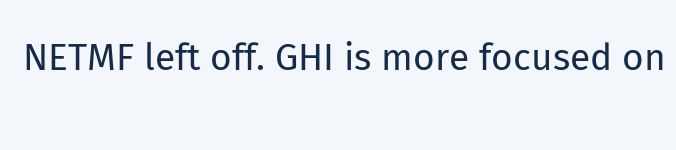NETMF left off. GHI is more focused on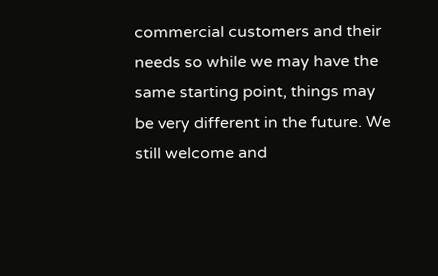commercial customers and their needs so while we may have the same starting point, things may be very different in the future. We still welcome and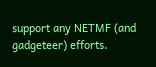support any NETMF (and gadgeteer) efforts.